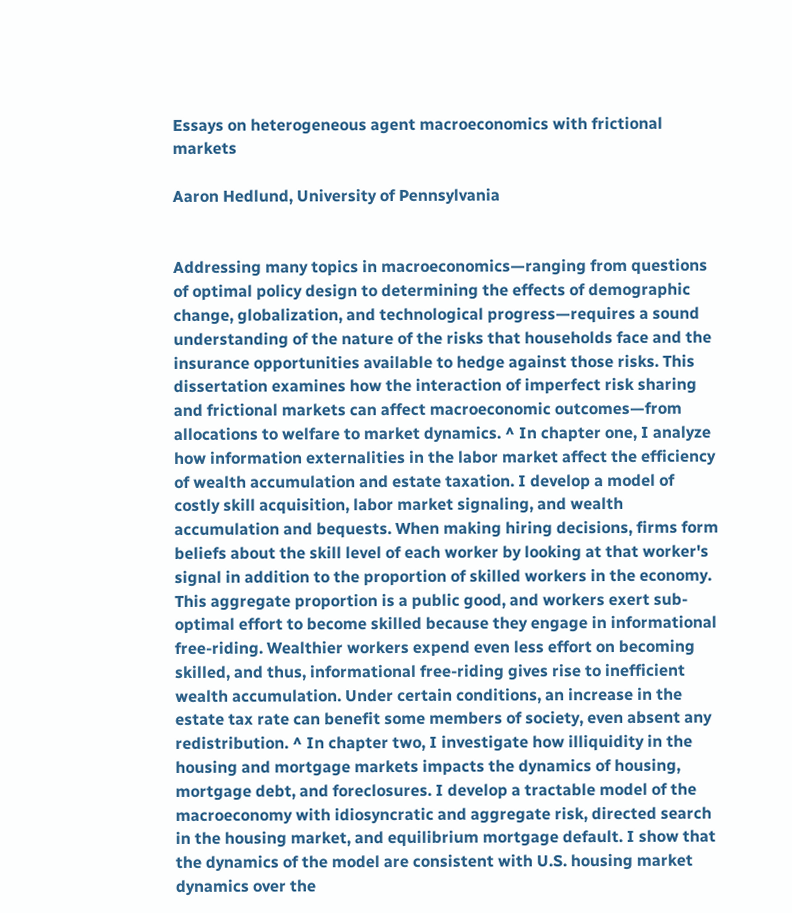Essays on heterogeneous agent macroeconomics with frictional markets

Aaron Hedlund, University of Pennsylvania


Addressing many topics in macroeconomics—ranging from questions of optimal policy design to determining the effects of demographic change, globalization, and technological progress—requires a sound understanding of the nature of the risks that households face and the insurance opportunities available to hedge against those risks. This dissertation examines how the interaction of imperfect risk sharing and frictional markets can affect macroeconomic outcomes—from allocations to welfare to market dynamics. ^ In chapter one, I analyze how information externalities in the labor market affect the efficiency of wealth accumulation and estate taxation. I develop a model of costly skill acquisition, labor market signaling, and wealth accumulation and bequests. When making hiring decisions, firms form beliefs about the skill level of each worker by looking at that worker's signal in addition to the proportion of skilled workers in the economy. This aggregate proportion is a public good, and workers exert sub-optimal effort to become skilled because they engage in informational free-riding. Wealthier workers expend even less effort on becoming skilled, and thus, informational free-riding gives rise to inefficient wealth accumulation. Under certain conditions, an increase in the estate tax rate can benefit some members of society, even absent any redistribution. ^ In chapter two, I investigate how illiquidity in the housing and mortgage markets impacts the dynamics of housing, mortgage debt, and foreclosures. I develop a tractable model of the macroeconomy with idiosyncratic and aggregate risk, directed search in the housing market, and equilibrium mortgage default. I show that the dynamics of the model are consistent with U.S. housing market dynamics over the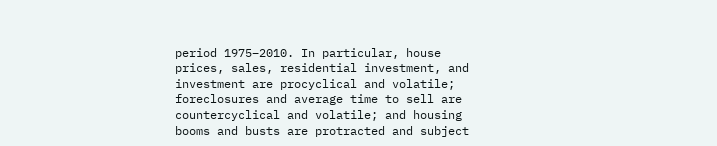period 1975–2010. In particular, house prices, sales, residential investment, and investment are procyclical and volatile; foreclosures and average time to sell are countercyclical and volatile; and housing booms and busts are protracted and subject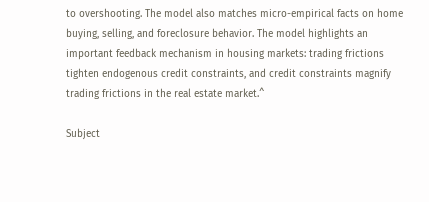to overshooting. The model also matches micro-empirical facts on home buying, selling, and foreclosure behavior. The model highlights an important feedback mechanism in housing markets: trading frictions tighten endogenous credit constraints, and credit constraints magnify trading frictions in the real estate market.^

Subject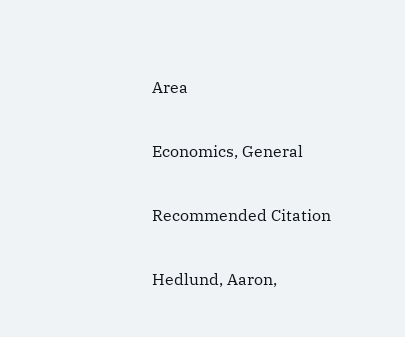Area

Economics, General

Recommended Citation

Hedlund, Aaron,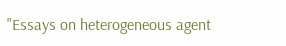"Essays on heterogeneous agent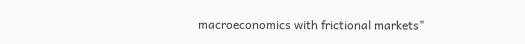macroeconomics with frictional markets"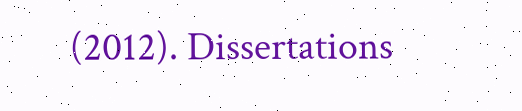(2012). Dissertations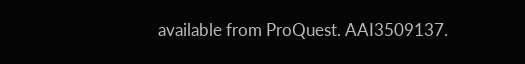available from ProQuest. AAI3509137.